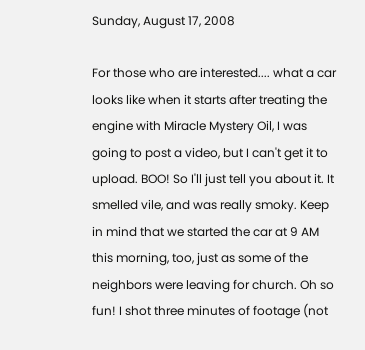Sunday, August 17, 2008

For those who are interested.... what a car looks like when it starts after treating the engine with Miracle Mystery Oil, I was going to post a video, but I can't get it to upload. BOO! So I'll just tell you about it. It smelled vile, and was really smoky. Keep in mind that we started the car at 9 AM this morning, too, just as some of the neighbors were leaving for church. Oh so fun! I shot three minutes of footage (not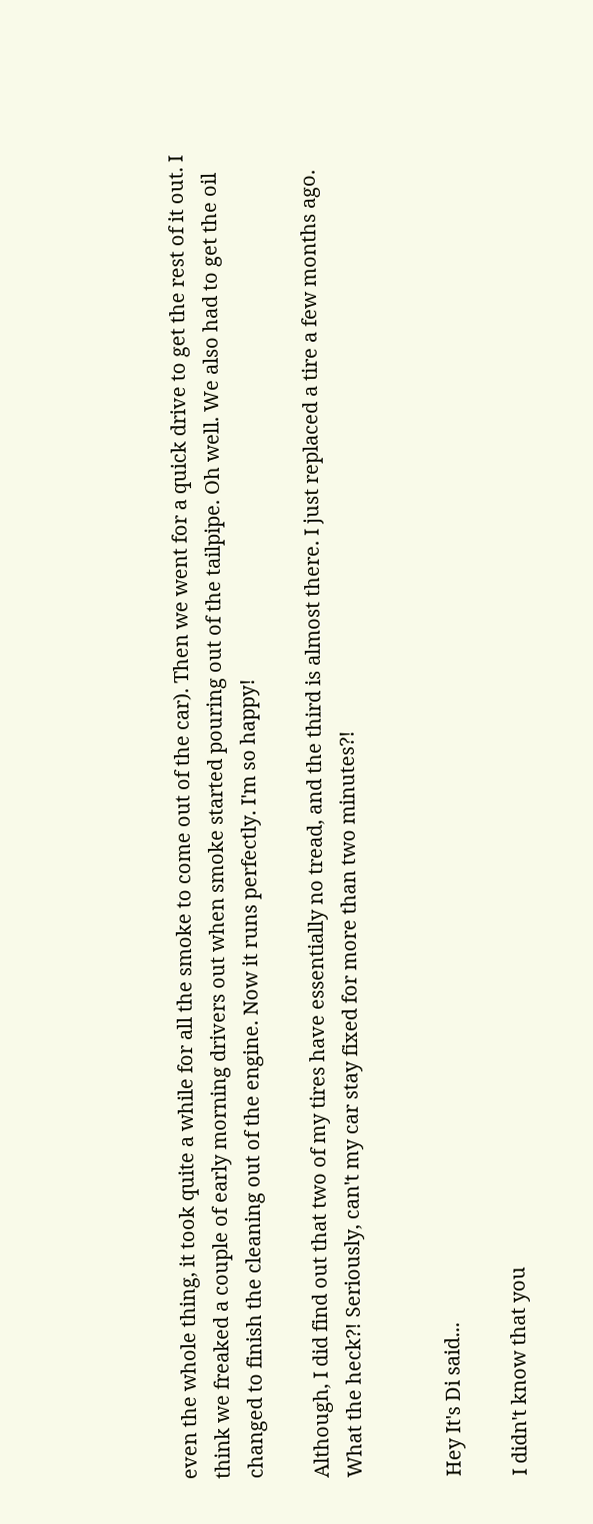even the whole thing, it took quite a while for all the smoke to come out of the car). Then we went for a quick drive to get the rest of it out. I think we freaked a couple of early morning drivers out when smoke started pouring out of the tailpipe. Oh well. We also had to get the oil changed to finish the cleaning out of the engine. Now it runs perfectly. I'm so happy!

Although, I did find out that two of my tires have essentially no tread, and the third is almost there. I just replaced a tire a few months ago. What the heck?! Seriously, can't my car stay fixed for more than two minutes?!


Hey It's Di said...

I didn't know that you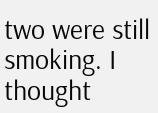two were still smoking. I thought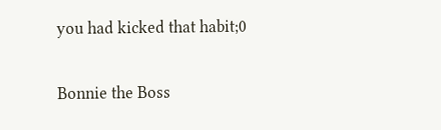you had kicked that habit;0

Bonnie the Boss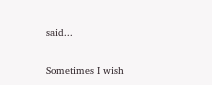said...

Sometimes I wish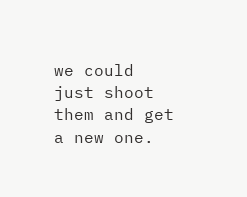we could just shoot them and get a new one.